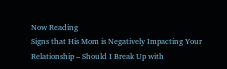Now Reading
Signs that His Mom is Negatively Impacting Your Relationship – Should I Break Up with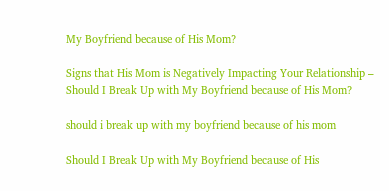My Boyfriend because of His Mom?

Signs that His Mom is Negatively Impacting Your Relationship – Should I Break Up with My Boyfriend because of His Mom?

should i break up with my boyfriend because of his mom

Should I Break Up with My Boyfriend because of His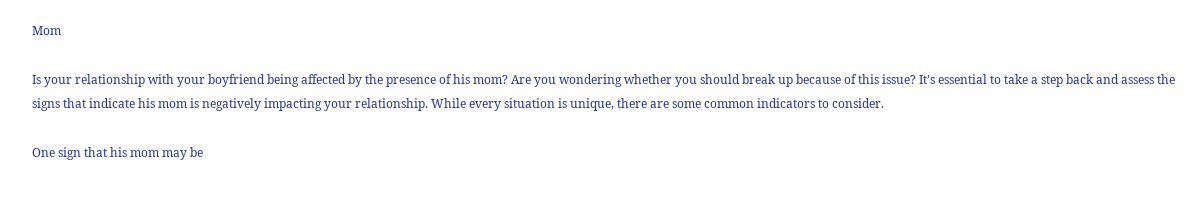Mom

Is your relationship with your boyfriend being affected by the presence of his mom? Are you wondering whether you should break up because of this issue? It’s essential to take a step back and assess the signs that indicate his mom is negatively impacting your relationship. While every situation is unique, there are some common indicators to consider.

One sign that his mom may be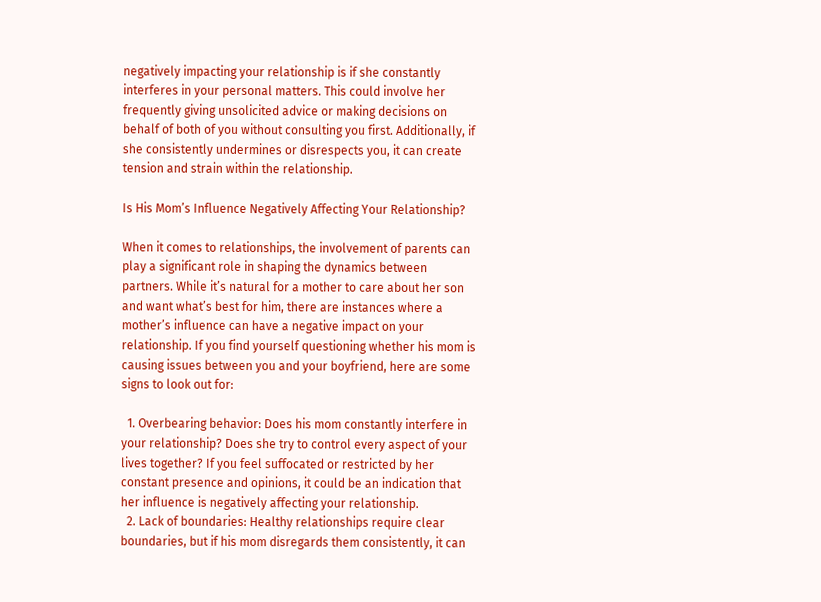negatively impacting your relationship is if she constantly interferes in your personal matters. This could involve her frequently giving unsolicited advice or making decisions on behalf of both of you without consulting you first. Additionally, if she consistently undermines or disrespects you, it can create tension and strain within the relationship.

Is His Mom’s Influence Negatively Affecting Your Relationship?

When it comes to relationships, the involvement of parents can play a significant role in shaping the dynamics between partners. While it’s natural for a mother to care about her son and want what’s best for him, there are instances where a mother’s influence can have a negative impact on your relationship. If you find yourself questioning whether his mom is causing issues between you and your boyfriend, here are some signs to look out for:

  1. Overbearing behavior: Does his mom constantly interfere in your relationship? Does she try to control every aspect of your lives together? If you feel suffocated or restricted by her constant presence and opinions, it could be an indication that her influence is negatively affecting your relationship.
  2. Lack of boundaries: Healthy relationships require clear boundaries, but if his mom disregards them consistently, it can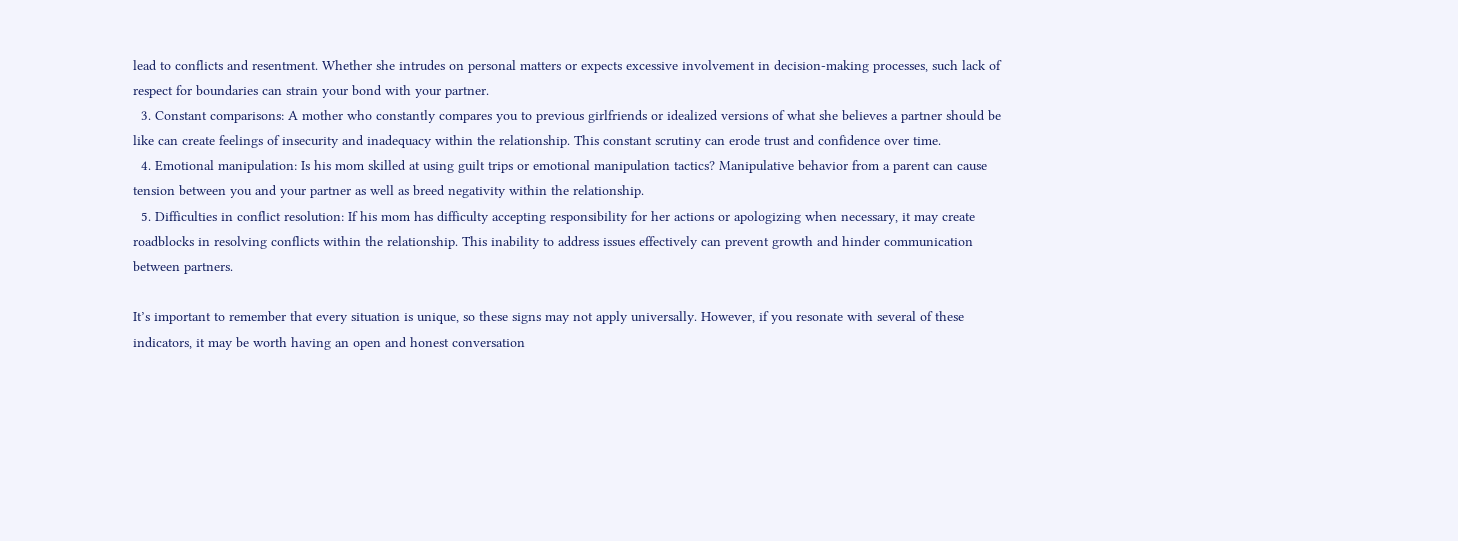lead to conflicts and resentment. Whether she intrudes on personal matters or expects excessive involvement in decision-making processes, such lack of respect for boundaries can strain your bond with your partner.
  3. Constant comparisons: A mother who constantly compares you to previous girlfriends or idealized versions of what she believes a partner should be like can create feelings of insecurity and inadequacy within the relationship. This constant scrutiny can erode trust and confidence over time.
  4. Emotional manipulation: Is his mom skilled at using guilt trips or emotional manipulation tactics? Manipulative behavior from a parent can cause tension between you and your partner as well as breed negativity within the relationship.
  5. Difficulties in conflict resolution: If his mom has difficulty accepting responsibility for her actions or apologizing when necessary, it may create roadblocks in resolving conflicts within the relationship. This inability to address issues effectively can prevent growth and hinder communication between partners.

It’s important to remember that every situation is unique, so these signs may not apply universally. However, if you resonate with several of these indicators, it may be worth having an open and honest conversation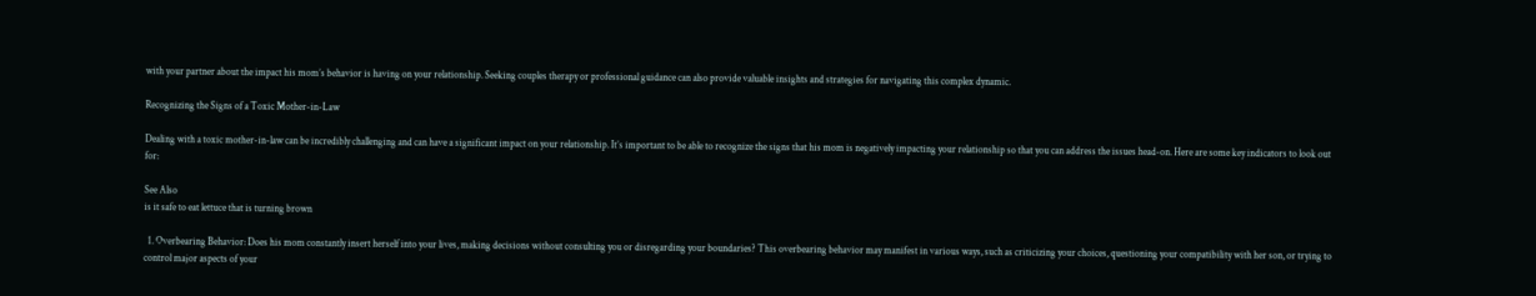with your partner about the impact his mom’s behavior is having on your relationship. Seeking couples therapy or professional guidance can also provide valuable insights and strategies for navigating this complex dynamic.

Recognizing the Signs of a Toxic Mother-in-Law

Dealing with a toxic mother-in-law can be incredibly challenging and can have a significant impact on your relationship. It’s important to be able to recognize the signs that his mom is negatively impacting your relationship so that you can address the issues head-on. Here are some key indicators to look out for:

See Also
is it safe to eat lettuce that is turning brown

  1. Overbearing Behavior: Does his mom constantly insert herself into your lives, making decisions without consulting you or disregarding your boundaries? This overbearing behavior may manifest in various ways, such as criticizing your choices, questioning your compatibility with her son, or trying to control major aspects of your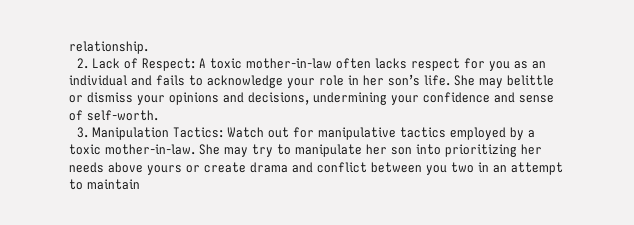relationship.
  2. Lack of Respect: A toxic mother-in-law often lacks respect for you as an individual and fails to acknowledge your role in her son’s life. She may belittle or dismiss your opinions and decisions, undermining your confidence and sense of self-worth.
  3. Manipulation Tactics: Watch out for manipulative tactics employed by a toxic mother-in-law. She may try to manipulate her son into prioritizing her needs above yours or create drama and conflict between you two in an attempt to maintain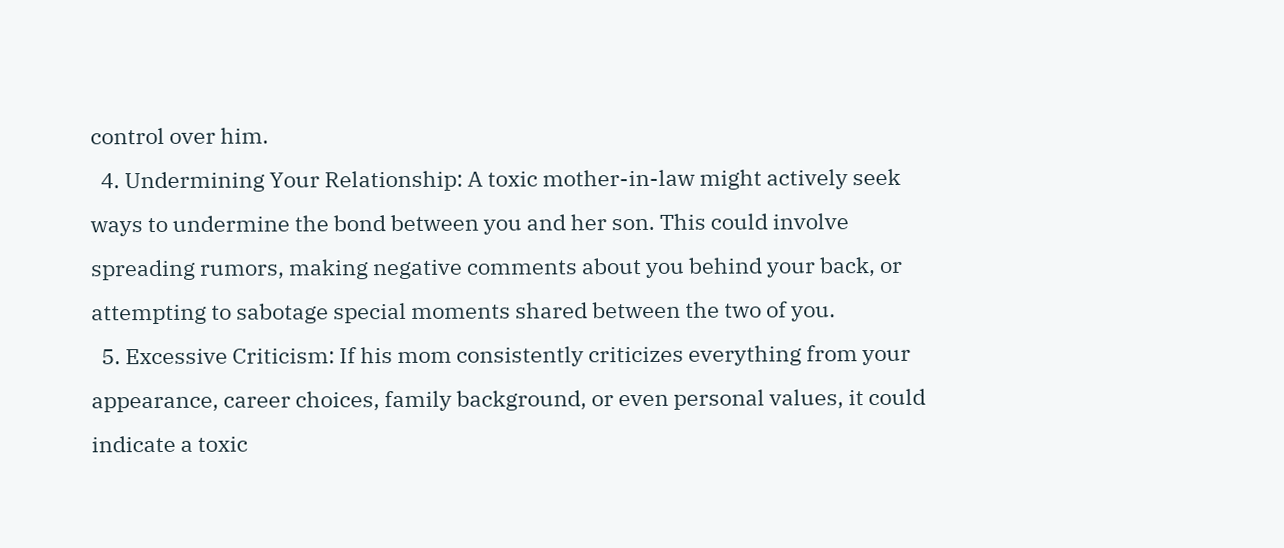control over him.
  4. Undermining Your Relationship: A toxic mother-in-law might actively seek ways to undermine the bond between you and her son. This could involve spreading rumors, making negative comments about you behind your back, or attempting to sabotage special moments shared between the two of you.
  5. Excessive Criticism: If his mom consistently criticizes everything from your appearance, career choices, family background, or even personal values, it could indicate a toxic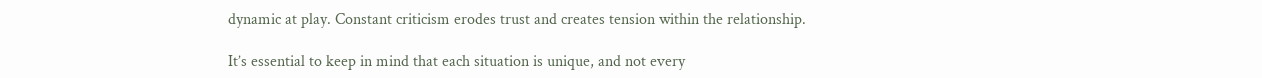dynamic at play. Constant criticism erodes trust and creates tension within the relationship.

It’s essential to keep in mind that each situation is unique, and not every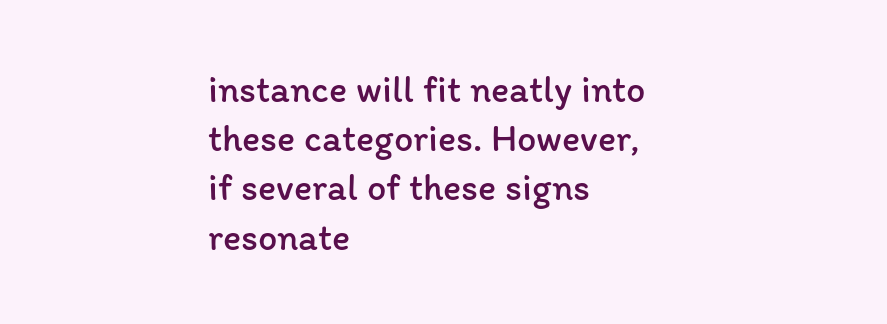instance will fit neatly into these categories. However, if several of these signs resonate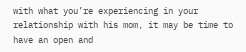with what you’re experiencing in your relationship with his mom, it may be time to have an open and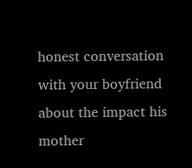honest conversation with your boyfriend about the impact his mother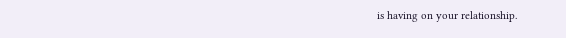is having on your relationship.